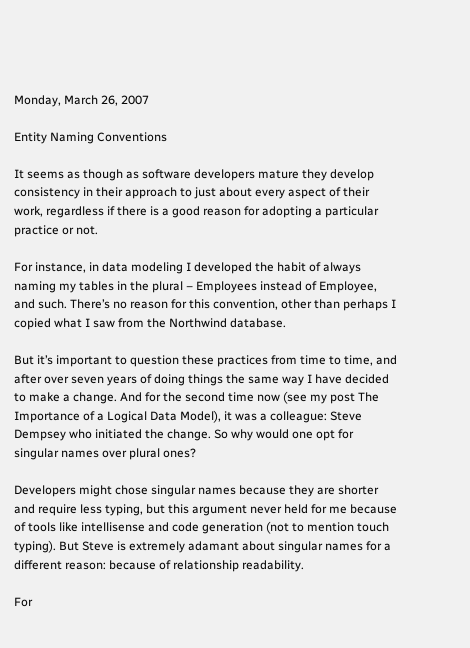Monday, March 26, 2007

Entity Naming Conventions

It seems as though as software developers mature they develop consistency in their approach to just about every aspect of their work, regardless if there is a good reason for adopting a particular practice or not.

For instance, in data modeling I developed the habit of always naming my tables in the plural – Employees instead of Employee, and such. There’s no reason for this convention, other than perhaps I copied what I saw from the Northwind database.

But it’s important to question these practices from time to time, and after over seven years of doing things the same way I have decided to make a change. And for the second time now (see my post The Importance of a Logical Data Model), it was a colleague: Steve Dempsey who initiated the change. So why would one opt for singular names over plural ones?

Developers might chose singular names because they are shorter and require less typing, but this argument never held for me because of tools like intellisense and code generation (not to mention touch typing). But Steve is extremely adamant about singular names for a different reason: because of relationship readability.

For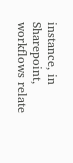instance, in Sharepoint, workflows relate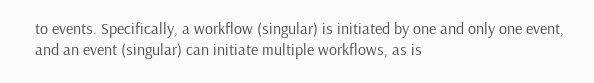to events. Specifically, a workflow (singular) is initiated by one and only one event, and an event (singular) can initiate multiple workflows, as is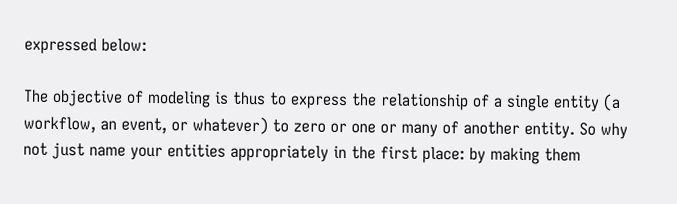expressed below:

The objective of modeling is thus to express the relationship of a single entity (a workflow, an event, or whatever) to zero or one or many of another entity. So why not just name your entities appropriately in the first place: by making them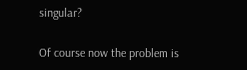singular?

Of course now the problem is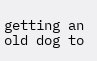getting an old dog to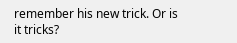remember his new trick. Or is it tricks?